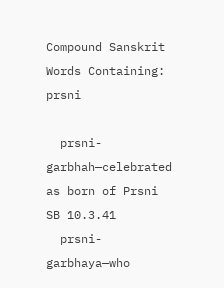Compound Sanskrit Words Containing: prsni

  prsni-garbhah—celebrated as born of Prsni    SB 10.3.41
  prsni-garbhaya—who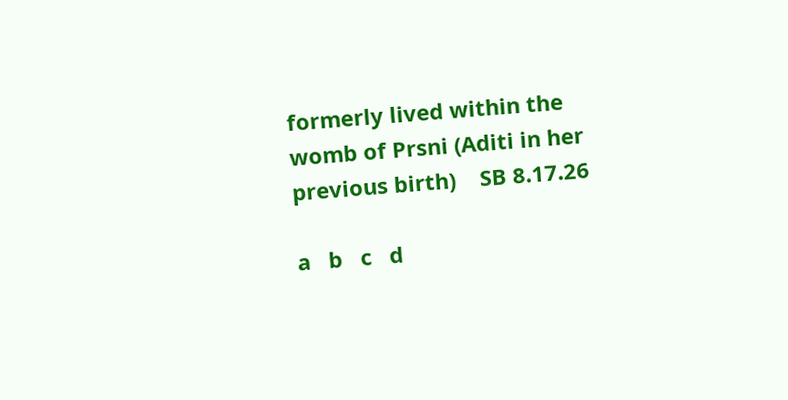formerly lived within the womb of Prsni (Aditi in her previous birth)    SB 8.17.26

a   b   c   d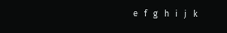e   f   g   h   i   j   k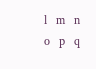l   m   n   o   p   q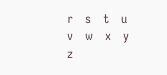r   s   t   u   v   w   x   y   z